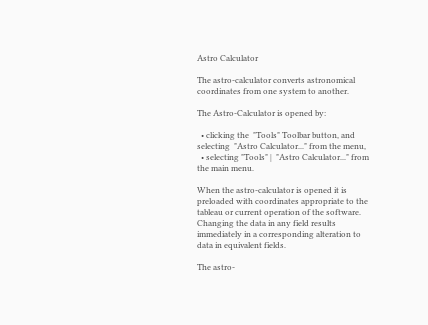Astro Calculator

The astro-calculator converts astronomical coordinates from one system to another.

The Astro-Calculator is opened by:

  • clicking the  "Tools" Toolbar button, and selecting  "Astro Calculator..." from the menu,
  • selecting "Tools" |  "Astro Calculator..." from the main menu.

When the astro-calculator is opened it is preloaded with coordinates appropriate to the tableau or current operation of the software. Changing the data in any field results immediately in a corresponding alteration to data in equivalent fields.

The astro-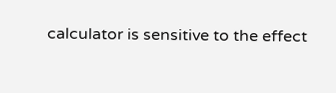calculator is sensitive to the effect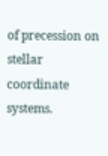of precession on stellar coordinate systems.